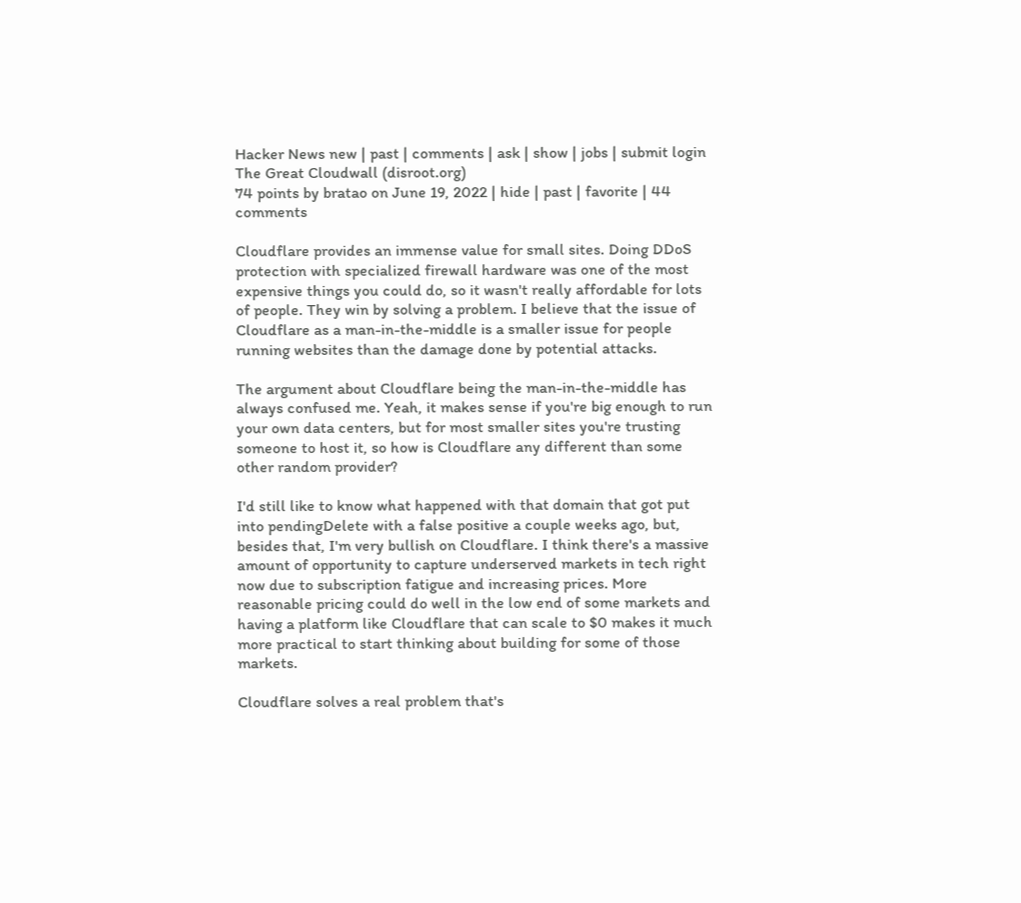Hacker News new | past | comments | ask | show | jobs | submit login
The Great Cloudwall (disroot.org)
74 points by bratao on June 19, 2022 | hide | past | favorite | 44 comments

Cloudflare provides an immense value for small sites. Doing DDoS protection with specialized firewall hardware was one of the most expensive things you could do, so it wasn't really affordable for lots of people. They win by solving a problem. I believe that the issue of Cloudflare as a man-in-the-middle is a smaller issue for people running websites than the damage done by potential attacks.

The argument about Cloudflare being the man-in-the-middle has always confused me. Yeah, it makes sense if you're big enough to run your own data centers, but for most smaller sites you're trusting someone to host it, so how is Cloudflare any different than some other random provider?

I'd still like to know what happened with that domain that got put into pendingDelete with a false positive a couple weeks ago, but, besides that, I'm very bullish on Cloudflare. I think there's a massive amount of opportunity to capture underserved markets in tech right now due to subscription fatigue and increasing prices. More reasonable pricing could do well in the low end of some markets and having a platform like Cloudflare that can scale to $0 makes it much more practical to start thinking about building for some of those markets.

Cloudflare solves a real problem that's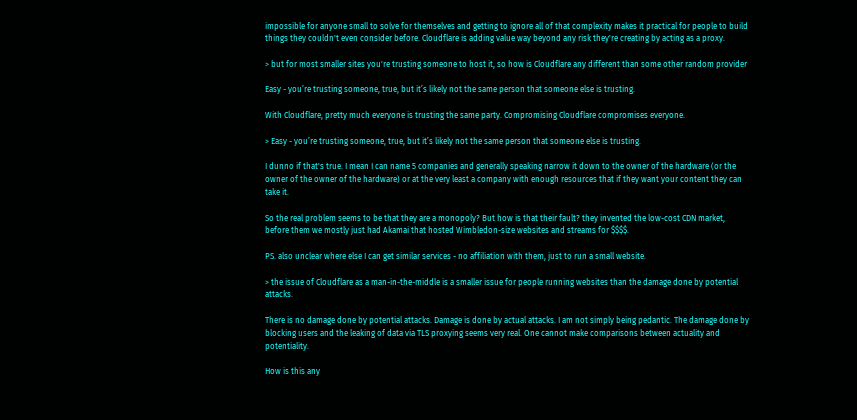impossible for anyone small to solve for themselves and getting to ignore all of that complexity makes it practical for people to build things they couldn't even consider before. Cloudflare is adding value way beyond any risk they're creating by acting as a proxy.

> but for most smaller sites you're trusting someone to host it, so how is Cloudflare any different than some other random provider

Easy - you’re trusting someone, true, but it’s likely not the same person that someone else is trusting.

With Cloudflare, pretty much everyone is trusting the same party. Compromising Cloudflare compromises everyone.

> Easy - you’re trusting someone, true, but it’s likely not the same person that someone else is trusting.

I dunno if that's true. I mean I can name 5 companies and generally speaking narrow it down to the owner of the hardware (or the owner of the owner of the hardware) or at the very least a company with enough resources that if they want your content they can take it.

So the real problem seems to be that they are a monopoly? But how is that their fault? they invented the low-cost CDN market, before them we mostly just had Akamai that hosted Wimbledon-size websites and streams for $$$$.

PS. also unclear where else I can get similar services - no affiliation with them, just to run a small website.

> the issue of Cloudflare as a man-in-the-middle is a smaller issue for people running websites than the damage done by potential attacks.

There is no damage done by potential attacks. Damage is done by actual attacks. I am not simply being pedantic. The damage done by blocking users and the leaking of data via TLS proxying seems very real. One cannot make comparisons between actuality and potentiality.

How is this any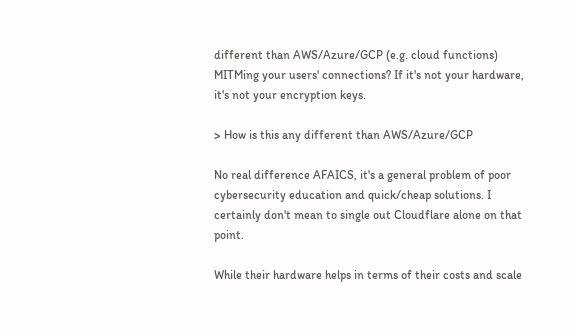different than AWS/Azure/GCP (e.g. cloud functions) MITMing your users' connections? If it's not your hardware, it's not your encryption keys.

> How is this any different than AWS/Azure/GCP

No real difference AFAICS, it's a general problem of poor cybersecurity education and quick/cheap solutions. I certainly don't mean to single out Cloudflare alone on that point.

While their hardware helps in terms of their costs and scale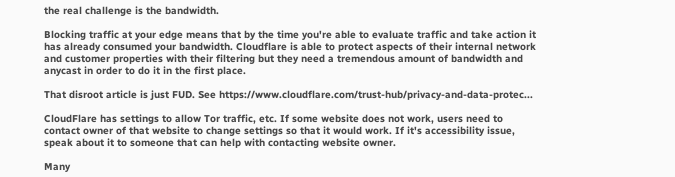the real challenge is the bandwidth.

Blocking traffic at your edge means that by the time you're able to evaluate traffic and take action it has already consumed your bandwidth. Cloudflare is able to protect aspects of their internal network and customer properties with their filtering but they need a tremendous amount of bandwidth and anycast in order to do it in the first place.

That disroot article is just FUD. See https://www.cloudflare.com/trust-hub/privacy-and-data-protec...

CloudFlare has settings to allow Tor traffic, etc. If some website does not work, users need to contact owner of that website to change settings so that it would work. If it's accessibility issue, speak about it to someone that can help with contacting website owner.

Many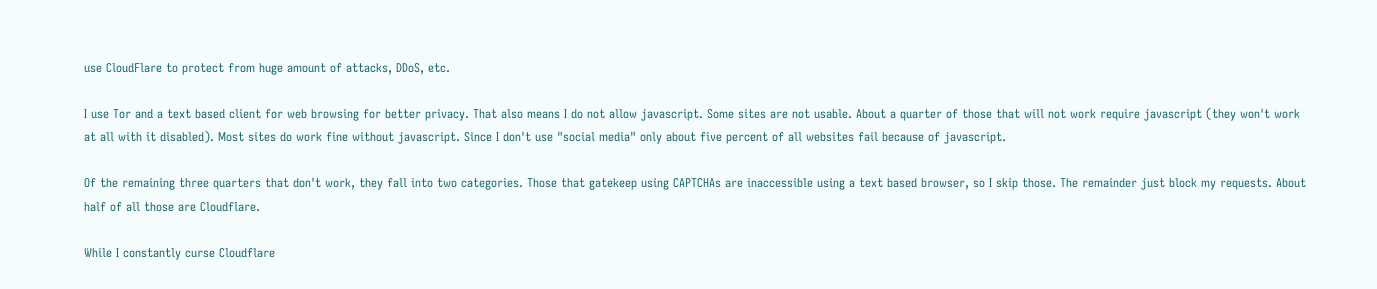use CloudFlare to protect from huge amount of attacks, DDoS, etc.

I use Tor and a text based client for web browsing for better privacy. That also means I do not allow javascript. Some sites are not usable. About a quarter of those that will not work require javascript (they won't work at all with it disabled). Most sites do work fine without javascript. Since I don't use "social media" only about five percent of all websites fail because of javascript.

Of the remaining three quarters that don't work, they fall into two categories. Those that gatekeep using CAPTCHAs are inaccessible using a text based browser, so I skip those. The remainder just block my requests. About half of all those are Cloudflare.

While I constantly curse Cloudflare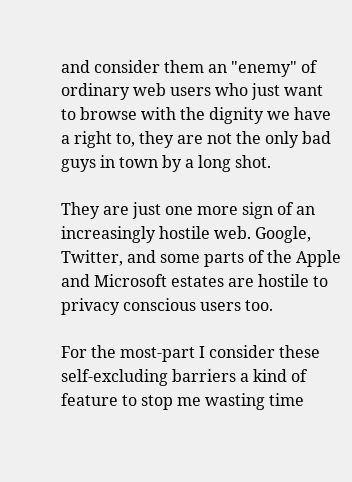and consider them an "enemy" of ordinary web users who just want to browse with the dignity we have a right to, they are not the only bad guys in town by a long shot.

They are just one more sign of an increasingly hostile web. Google, Twitter, and some parts of the Apple and Microsoft estates are hostile to privacy conscious users too.

For the most-part I consider these self-excluding barriers a kind of feature to stop me wasting time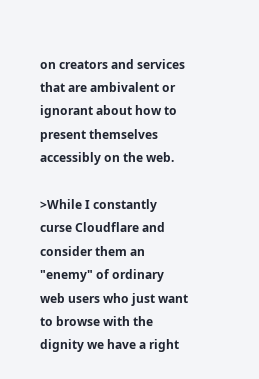on creators and services that are ambivalent or ignorant about how to present themselves accessibly on the web.

>While I constantly curse Cloudflare and consider them an "enemy" of ordinary web users who just want to browse with the dignity we have a right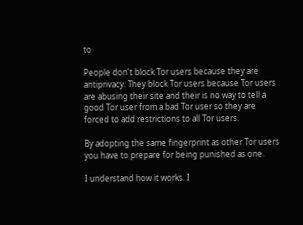to

People don't block Tor users because they are antiprivacy. They block Tor users because Tor users are abusing their site and their is no way to tell a good Tor user from a bad Tor user so they are forced to add restrictions to all Tor users.

By adopting the same fingerprint as other Tor users you have to prepare for being punished as one.

I understand how it works. I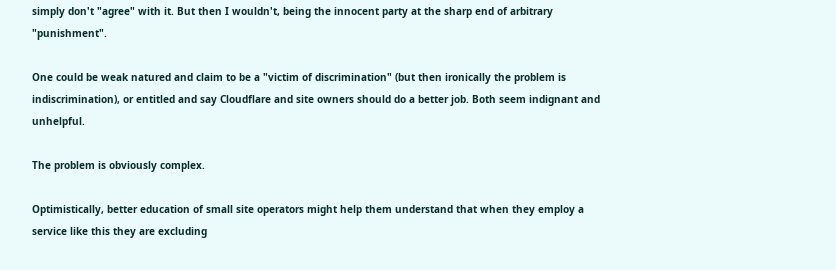simply don't "agree" with it. But then I wouldn't, being the innocent party at the sharp end of arbitrary "punishment".

One could be weak natured and claim to be a "victim of discrimination" (but then ironically the problem is indiscrimination), or entitled and say Cloudflare and site owners should do a better job. Both seem indignant and unhelpful.

The problem is obviously complex.

Optimistically, better education of small site operators might help them understand that when they employ a service like this they are excluding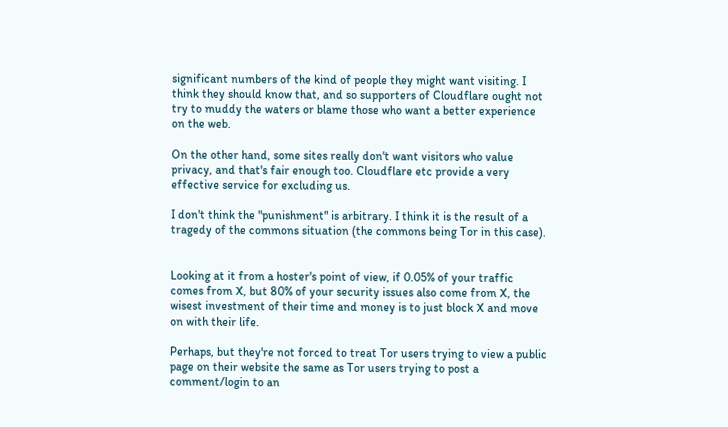significant numbers of the kind of people they might want visiting. I think they should know that, and so supporters of Cloudflare ought not try to muddy the waters or blame those who want a better experience on the web.

On the other hand, some sites really don't want visitors who value privacy, and that's fair enough too. Cloudflare etc provide a very effective service for excluding us.

I don't think the "punishment" is arbitrary. I think it is the result of a tragedy of the commons situation (the commons being Tor in this case).


Looking at it from a hoster's point of view, if 0.05% of your traffic comes from X, but 80% of your security issues also come from X, the wisest investment of their time and money is to just block X and move on with their life.

Perhaps, but they're not forced to treat Tor users trying to view a public page on their website the same as Tor users trying to post a comment/login to an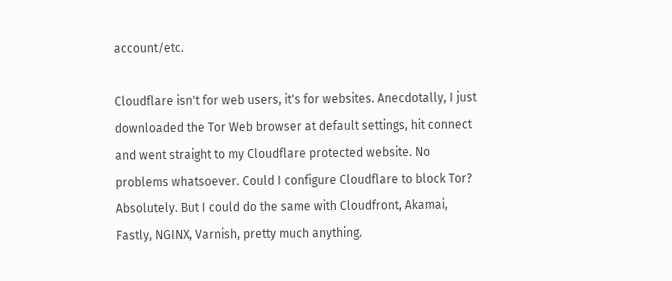account/etc.

Cloudflare isn't for web users, it's for websites. Anecdotally, I just downloaded the Tor Web browser at default settings, hit connect and went straight to my Cloudflare protected website. No problems whatsoever. Could I configure Cloudflare to block Tor? Absolutely. But I could do the same with Cloudfront, Akamai, Fastly, NGINX, Varnish, pretty much anything.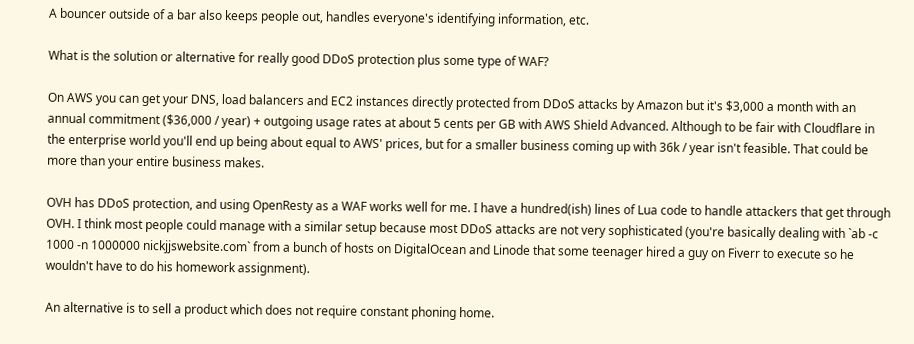A bouncer outside of a bar also keeps people out, handles everyone's identifying information, etc.

What is the solution or alternative for really good DDoS protection plus some type of WAF?

On AWS you can get your DNS, load balancers and EC2 instances directly protected from DDoS attacks by Amazon but it's $3,000 a month with an annual commitment ($36,000 / year) + outgoing usage rates at about 5 cents per GB with AWS Shield Advanced. Although to be fair with Cloudflare in the enterprise world you'll end up being about equal to AWS' prices, but for a smaller business coming up with 36k / year isn't feasible. That could be more than your entire business makes.

OVH has DDoS protection, and using OpenResty as a WAF works well for me. I have a hundred(ish) lines of Lua code to handle attackers that get through OVH. I think most people could manage with a similar setup because most DDoS attacks are not very sophisticated (you're basically dealing with `ab -c 1000 -n 1000000 nickjjswebsite.com` from a bunch of hosts on DigitalOcean and Linode that some teenager hired a guy on Fiverr to execute so he wouldn't have to do his homework assignment).

An alternative is to sell a product which does not require constant phoning home.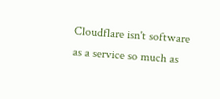Cloudflare isn't software as a service so much as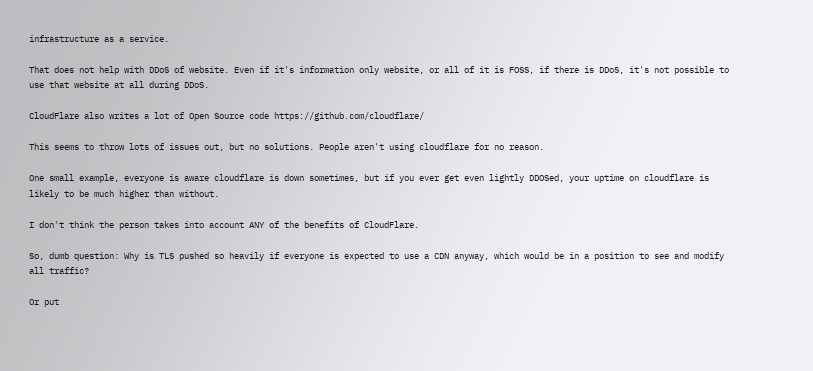infrastructure as a service.

That does not help with DDoS of website. Even if it's information only website, or all of it is FOSS, if there is DDoS, it's not possible to use that website at all during DDoS.

CloudFlare also writes a lot of Open Source code https://github.com/cloudflare/

This seems to throw lots of issues out, but no solutions. People aren't using cloudflare for no reason.

One small example, everyone is aware cloudflare is down sometimes, but if you ever get even lightly DDOSed, your uptime on cloudflare is likely to be much higher than without.

I don't think the person takes into account ANY of the benefits of CloudFlare.

So, dumb question: Why is TLS pushed so heavily if everyone is expected to use a CDN anyway, which would be in a position to see and modify all traffic?

Or put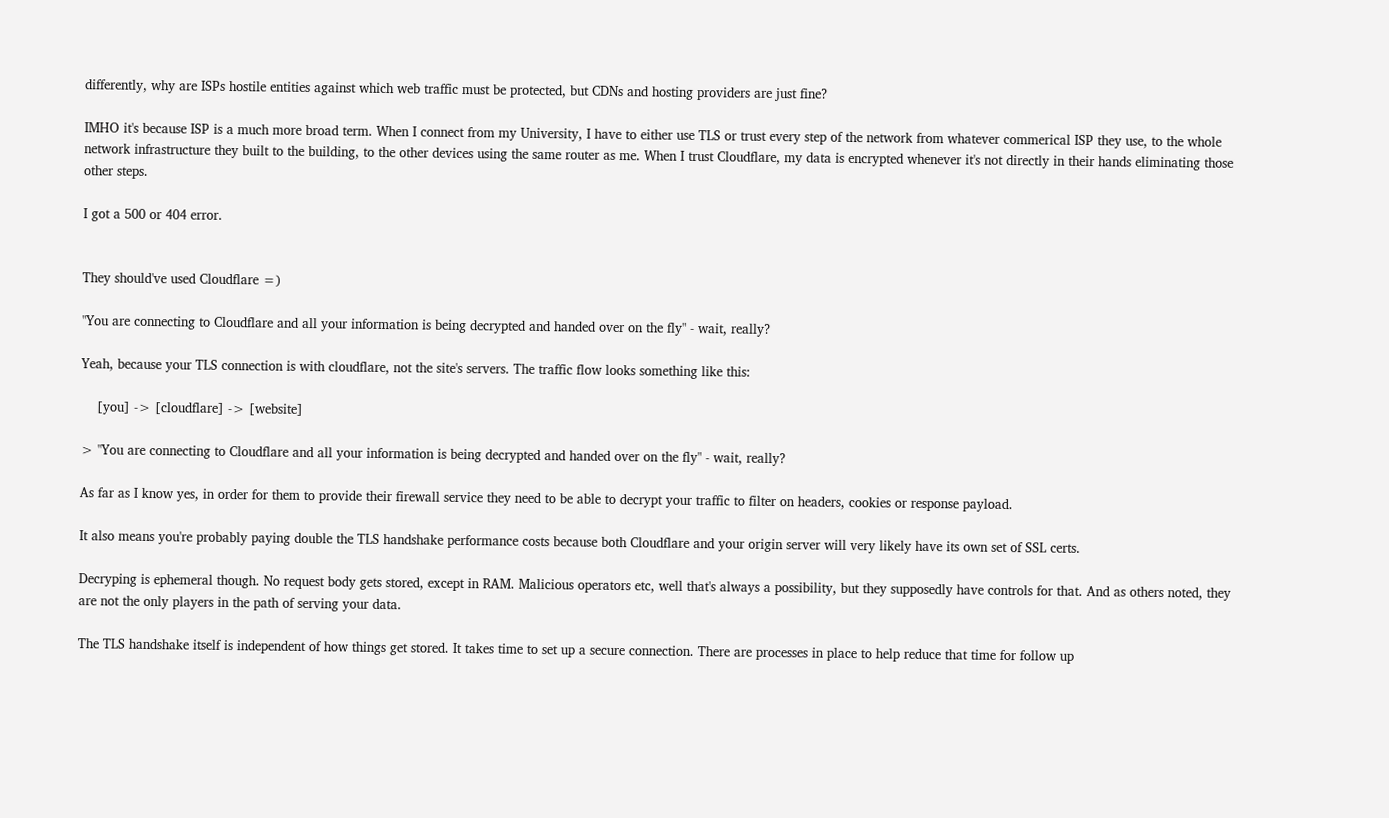differently, why are ISPs hostile entities against which web traffic must be protected, but CDNs and hosting providers are just fine?

IMHO it's because ISP is a much more broad term. When I connect from my University, I have to either use TLS or trust every step of the network from whatever commerical ISP they use, to the whole network infrastructure they built to the building, to the other devices using the same router as me. When I trust Cloudflare, my data is encrypted whenever it's not directly in their hands eliminating those other steps.

I got a 500 or 404 error.


They should've used Cloudflare =)

"You are connecting to Cloudflare and all your information is being decrypted and handed over on the fly" - wait, really?

Yeah, because your TLS connection is with cloudflare, not the site's servers. The traffic flow looks something like this:

    [you] -> [cloudflare] -> [website]

> "You are connecting to Cloudflare and all your information is being decrypted and handed over on the fly" - wait, really?

As far as I know yes, in order for them to provide their firewall service they need to be able to decrypt your traffic to filter on headers, cookies or response payload.

It also means you're probably paying double the TLS handshake performance costs because both Cloudflare and your origin server will very likely have its own set of SSL certs.

Decryping is ephemeral though. No request body gets stored, except in RAM. Malicious operators etc, well that's always a possibility, but they supposedly have controls for that. And as others noted, they are not the only players in the path of serving your data.

The TLS handshake itself is independent of how things get stored. It takes time to set up a secure connection. There are processes in place to help reduce that time for follow up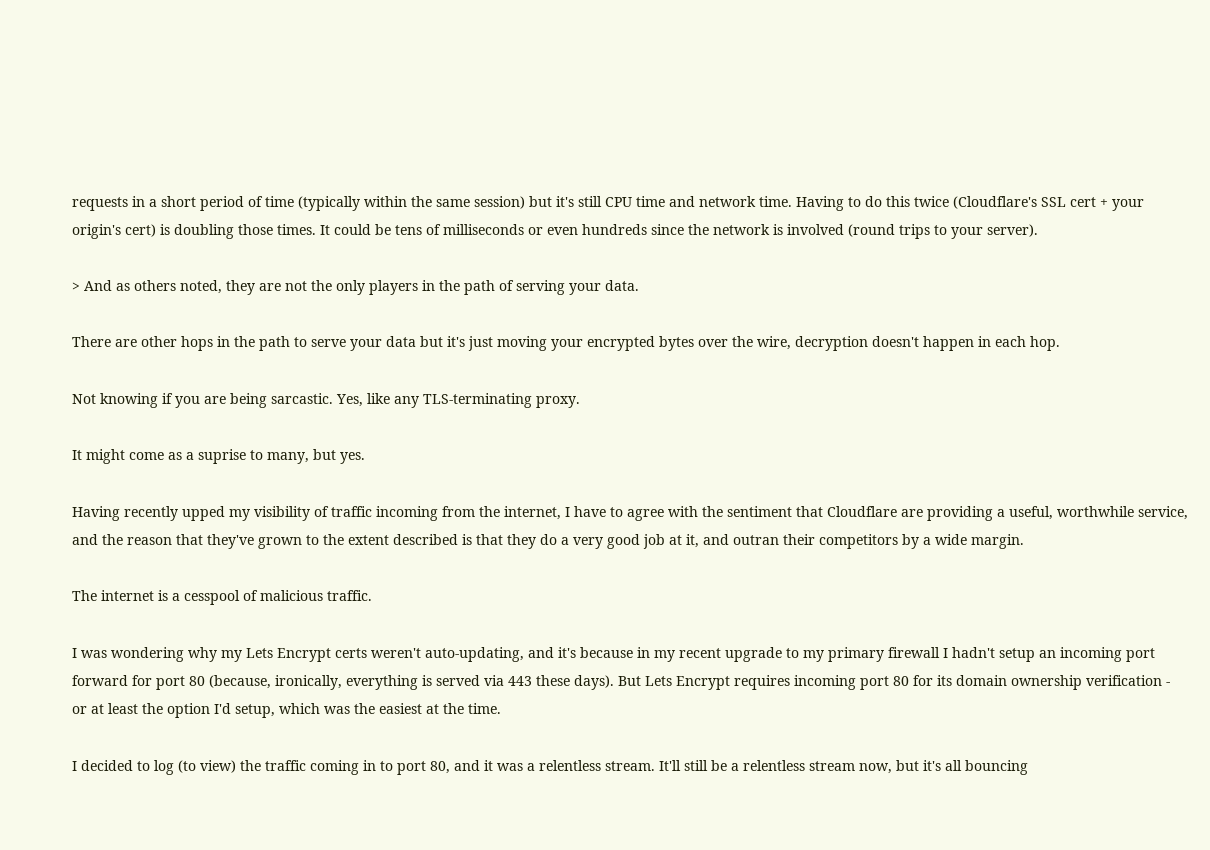requests in a short period of time (typically within the same session) but it's still CPU time and network time. Having to do this twice (Cloudflare's SSL cert + your origin's cert) is doubling those times. It could be tens of milliseconds or even hundreds since the network is involved (round trips to your server).

> And as others noted, they are not the only players in the path of serving your data.

There are other hops in the path to serve your data but it's just moving your encrypted bytes over the wire, decryption doesn't happen in each hop.

Not knowing if you are being sarcastic. Yes, like any TLS-terminating proxy.

It might come as a suprise to many, but yes.

Having recently upped my visibility of traffic incoming from the internet, I have to agree with the sentiment that Cloudflare are providing a useful, worthwhile service, and the reason that they've grown to the extent described is that they do a very good job at it, and outran their competitors by a wide margin.

The internet is a cesspool of malicious traffic.

I was wondering why my Lets Encrypt certs weren't auto-updating, and it's because in my recent upgrade to my primary firewall I hadn't setup an incoming port forward for port 80 (because, ironically, everything is served via 443 these days). But Lets Encrypt requires incoming port 80 for its domain ownership verification - or at least the option I'd setup, which was the easiest at the time.

I decided to log (to view) the traffic coming in to port 80, and it was a relentless stream. It'll still be a relentless stream now, but it's all bouncing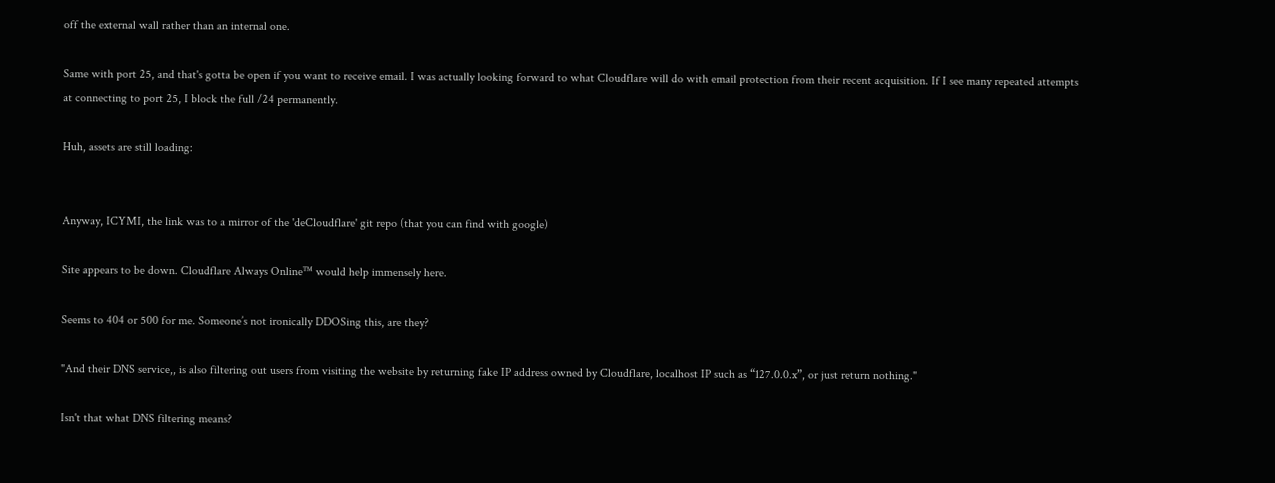off the external wall rather than an internal one.

Same with port 25, and that's gotta be open if you want to receive email. I was actually looking forward to what Cloudflare will do with email protection from their recent acquisition. If I see many repeated attempts at connecting to port 25, I block the full /24 permanently.

Huh, assets are still loading:


Anyway, ICYMI, the link was to a mirror of the 'deCloudflare' git repo (that you can find with google)

Site appears to be down. Cloudflare Always Online™ would help immensely here.

Seems to 404 or 500 for me. Someone’s not ironically DDOSing this, are they?

"And their DNS service,, is also filtering out users from visiting the website by returning fake IP address owned by Cloudflare, localhost IP such as “127.0.0.x”, or just return nothing."

Isn't that what DNS filtering means?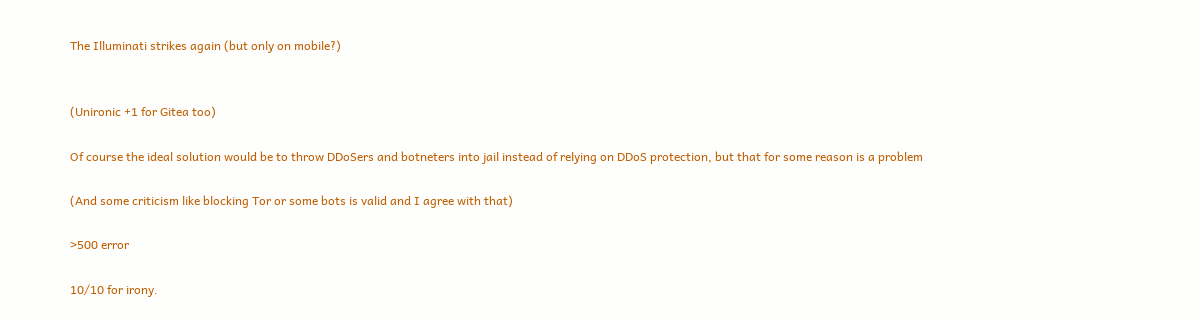The Illuminati strikes again (but only on mobile?)


(Unironic +1 for Gitea too)

Of course the ideal solution would be to throw DDoSers and botneters into jail instead of relying on DDoS protection, but that for some reason is a problem

(And some criticism like blocking Tor or some bots is valid and I agree with that)

>500 error

10/10 for irony.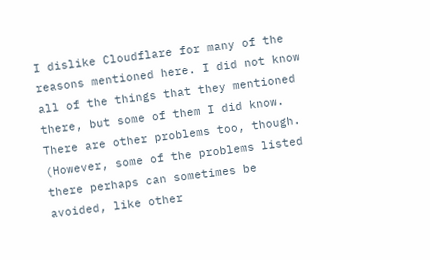I dislike Cloudflare for many of the reasons mentioned here. I did not know all of the things that they mentioned there, but some of them I did know. There are other problems too, though. (However, some of the problems listed there perhaps can sometimes be avoided, like other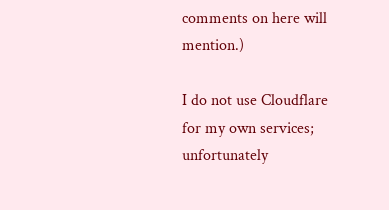comments on here will mention.)

I do not use Cloudflare for my own services; unfortunately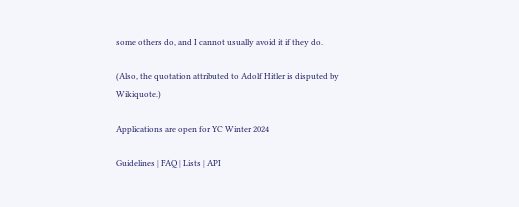some others do, and I cannot usually avoid it if they do.

(Also, the quotation attributed to Adolf Hitler is disputed by Wikiquote.)

Applications are open for YC Winter 2024

Guidelines | FAQ | Lists | API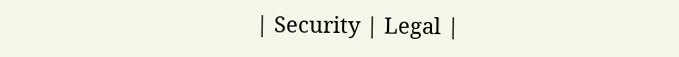| Security | Legal |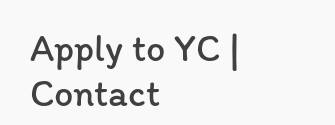Apply to YC | Contact